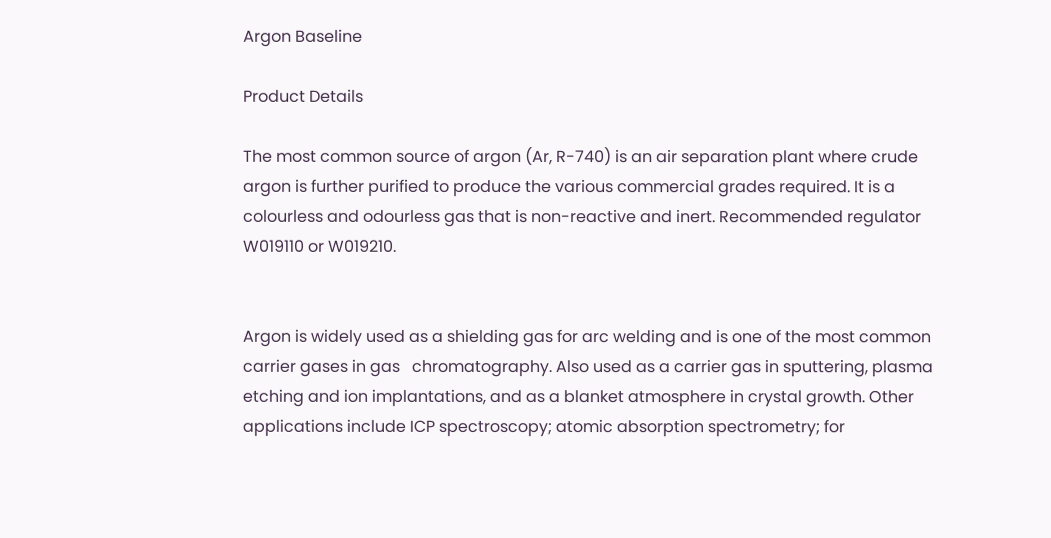Argon Baseline

Product Details

The most common source of argon (Ar, R-740) is an air separation plant where crude argon is further purified to produce the various commercial grades required. It is a colourless and odourless gas that is non-reactive and inert. Recommended regulator W019110 or W019210.


Argon is widely used as a shielding gas for arc welding and is one of the most common carrier gases in gas   chromatography. Also used as a carrier gas in sputtering, plasma etching and ion implantations, and as a blanket atmosphere in crystal growth. Other applications include ICP spectroscopy; atomic absorption spectrometry; for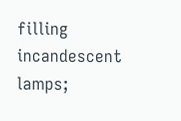filling incandescent lamps;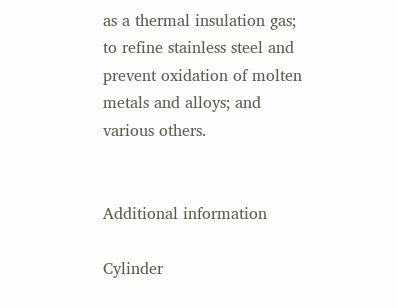as a thermal insulation gas; to refine stainless steel and prevent oxidation of molten metals and alloys; and various others.


Additional information

Cylinder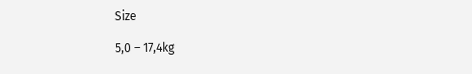Size

5,0 – 17,4kg